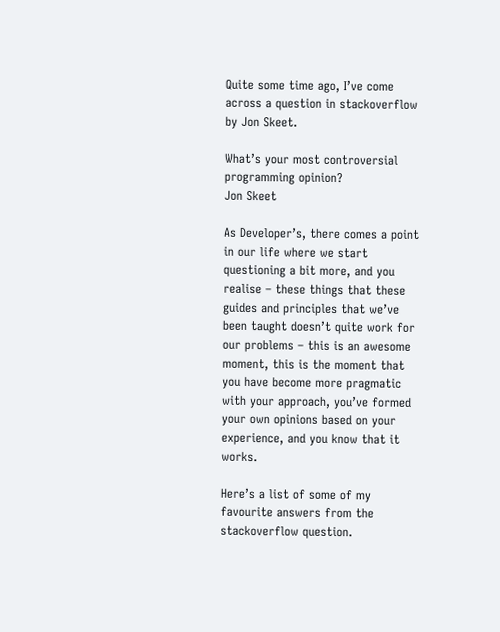Quite some time ago, I’ve come across a question in stackoverflow by Jon Skeet.

What’s your most controversial programming opinion?
Jon Skeet

As Developer’s, there comes a point in our life where we start questioning a bit more, and you realise – these things that these guides and principles that we’ve been taught doesn’t quite work for our problems – this is an awesome moment, this is the moment that you have become more pragmatic with your approach, you’ve formed your own opinions based on your experience, and you know that it works.

Here’s a list of some of my favourite answers from the stackoverflow question.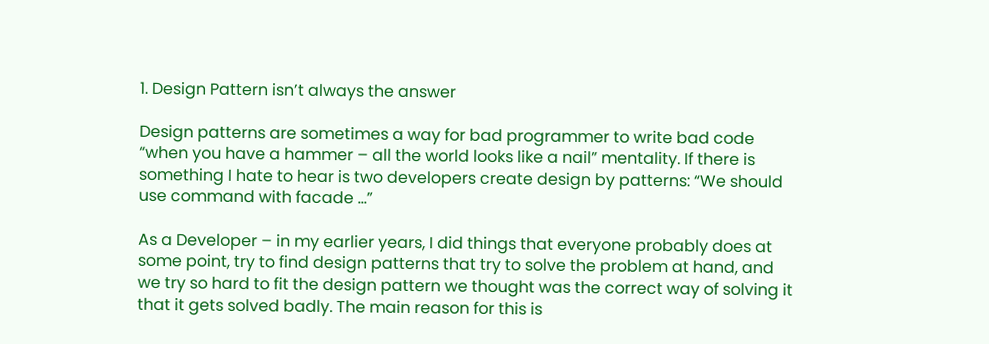1. Design Pattern isn’t always the answer

Design patterns are sometimes a way for bad programmer to write bad code
“when you have a hammer – all the world looks like a nail” mentality. If there is something I hate to hear is two developers create design by patterns: “We should use command with facade …”

As a Developer – in my earlier years, I did things that everyone probably does at some point, try to find design patterns that try to solve the problem at hand, and we try so hard to fit the design pattern we thought was the correct way of solving it that it gets solved badly. The main reason for this is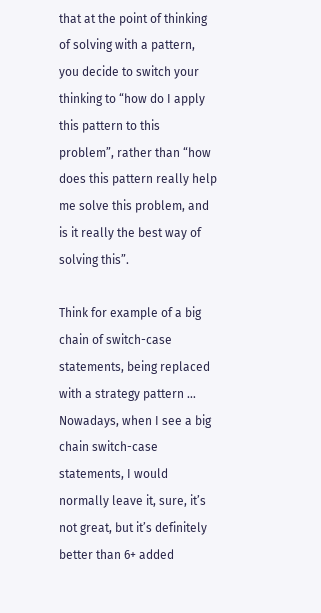that at the point of thinking of solving with a pattern, you decide to switch your thinking to “how do I apply this pattern to this problem”, rather than “how does this pattern really help me solve this problem, and is it really the best way of solving this”.

Think for example of a big chain of switch-case statements, being replaced with a strategy pattern … Nowadays, when I see a big chain switch-case statements, I would normally leave it, sure, it’s not great, but it’s definitely better than 6+ added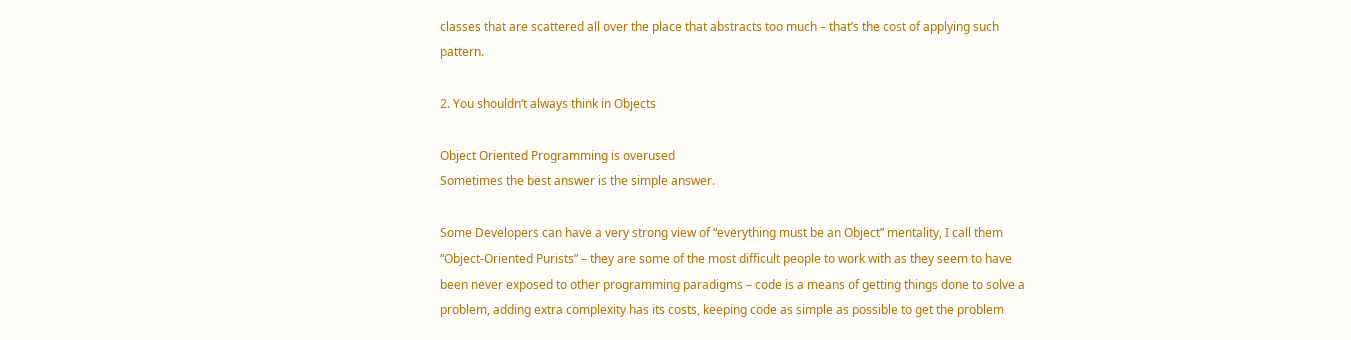classes that are scattered all over the place that abstracts too much – that’s the cost of applying such pattern.

2. You shouldn’t always think in Objects

Object Oriented Programming is overused
Sometimes the best answer is the simple answer.

Some Developers can have a very strong view of “everything must be an Object” mentality, I call them “Object-Oriented Purists” – they are some of the most difficult people to work with as they seem to have been never exposed to other programming paradigms – code is a means of getting things done to solve a problem, adding extra complexity has its costs, keeping code as simple as possible to get the problem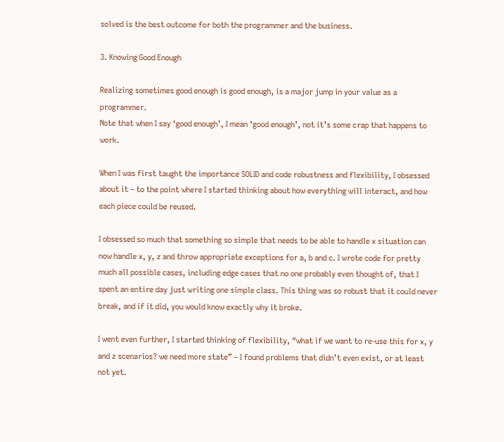solved is the best outcome for both the programmer and the business.

3. Knowing Good Enough

Realizing sometimes good enough is good enough, is a major jump in your value as a programmer.
Note that when I say ‘good enough’, I mean ‘good enough’, not it’s some crap that happens to work.

When I was first taught the importance SOLID and code robustness and flexibility, I obsessed about it – to the point where I started thinking about how everything will interact, and how each piece could be reused.

I obsessed so much that something so simple that needs to be able to handle x situation can now handle x, y, z and throw appropriate exceptions for a, b and c. I wrote code for pretty much all possible cases, including edge cases that no one probably even thought of, that I spent an entire day just writing one simple class. This thing was so robust that it could never break, and if it did, you would know exactly why it broke.

I went even further, I started thinking of flexibility, “what if we want to re-use this for x, y and z scenarios? we need more state” – I found problems that didn’t even exist, or at least not yet.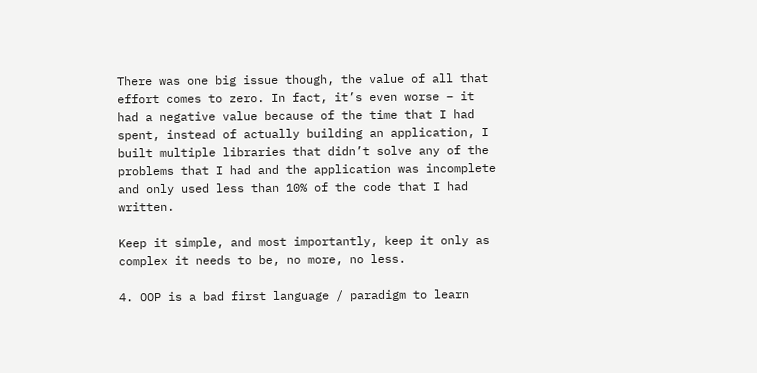There was one big issue though, the value of all that effort comes to zero. In fact, it’s even worse – it had a negative value because of the time that I had spent, instead of actually building an application, I built multiple libraries that didn’t solve any of the problems that I had and the application was incomplete and only used less than 10% of the code that I had written.

Keep it simple, and most importantly, keep it only as complex it needs to be, no more, no less.

4. OOP is a bad first language / paradigm to learn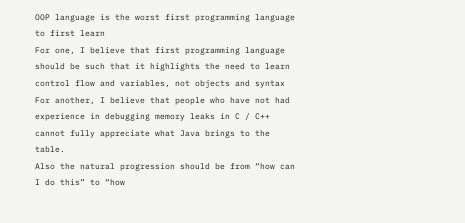OOP language is the worst first programming language to first learn
For one, I believe that first programming language should be such that it highlights the need to learn control flow and variables, not objects and syntax
For another, I believe that people who have not had experience in debugging memory leaks in C / C++ cannot fully appreciate what Java brings to the table.
Also the natural progression should be from “how can I do this” to “how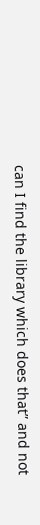can I find the library which does that” and not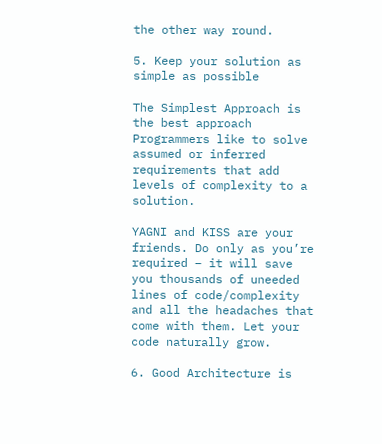the other way round.

5. Keep your solution as simple as possible

The Simplest Approach is the best approach
Programmers like to solve assumed or inferred requirements that add levels of complexity to a solution.

YAGNI and KISS are your friends. Do only as you’re required – it will save you thousands of uneeded lines of code/complexity and all the headaches that come with them. Let your code naturally grow.

6. Good Architecture is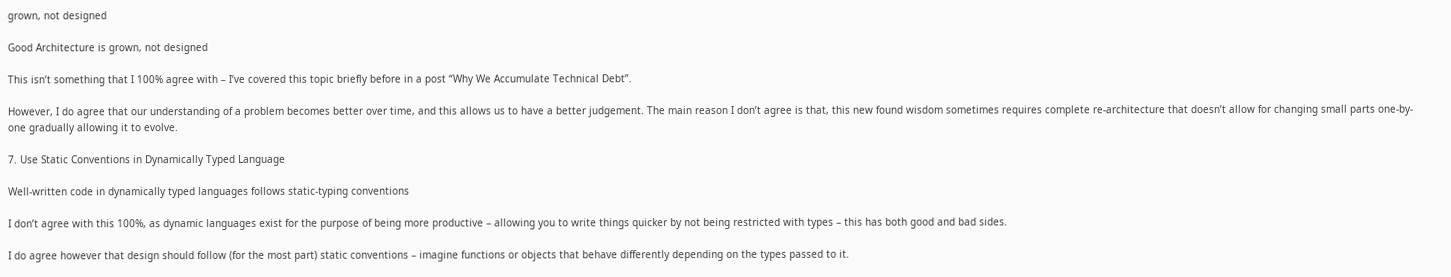grown, not designed

Good Architecture is grown, not designed

This isn’t something that I 100% agree with – I’ve covered this topic briefly before in a post “Why We Accumulate Technical Debt”.

However, I do agree that our understanding of a problem becomes better over time, and this allows us to have a better judgement. The main reason I don’t agree is that, this new found wisdom sometimes requires complete re-architecture that doesn’t allow for changing small parts one-by-one gradually allowing it to evolve.

7. Use Static Conventions in Dynamically Typed Language

Well-written code in dynamically typed languages follows static-typing conventions

I don’t agree with this 100%, as dynamic languages exist for the purpose of being more productive – allowing you to write things quicker by not being restricted with types – this has both good and bad sides.

I do agree however that design should follow (for the most part) static conventions – imagine functions or objects that behave differently depending on the types passed to it.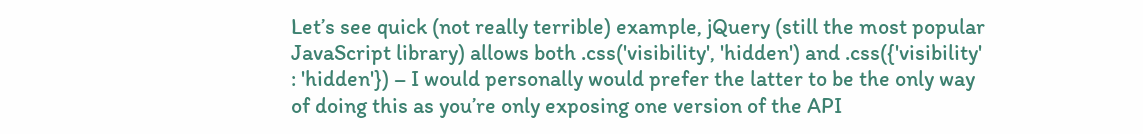Let’s see quick (not really terrible) example, jQuery (still the most popular JavaScript library) allows both .css('visibility', 'hidden') and .css({'visibility' : 'hidden'}) – I would personally would prefer the latter to be the only way of doing this as you’re only exposing one version of the API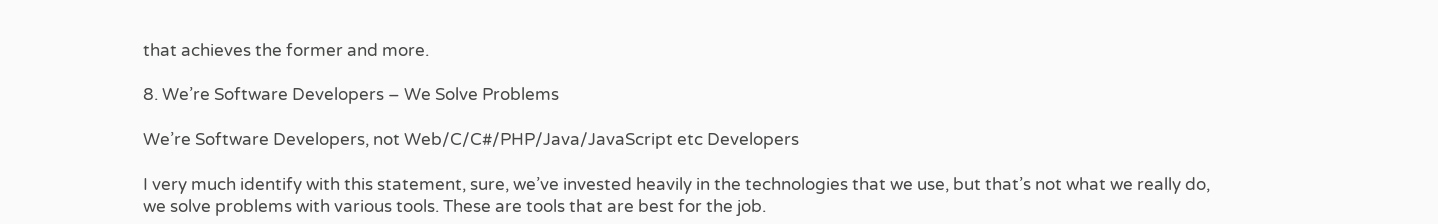that achieves the former and more.

8. We’re Software Developers – We Solve Problems

We’re Software Developers, not Web/C/C#/PHP/Java/JavaScript etc Developers

I very much identify with this statement, sure, we’ve invested heavily in the technologies that we use, but that’s not what we really do, we solve problems with various tools. These are tools that are best for the job.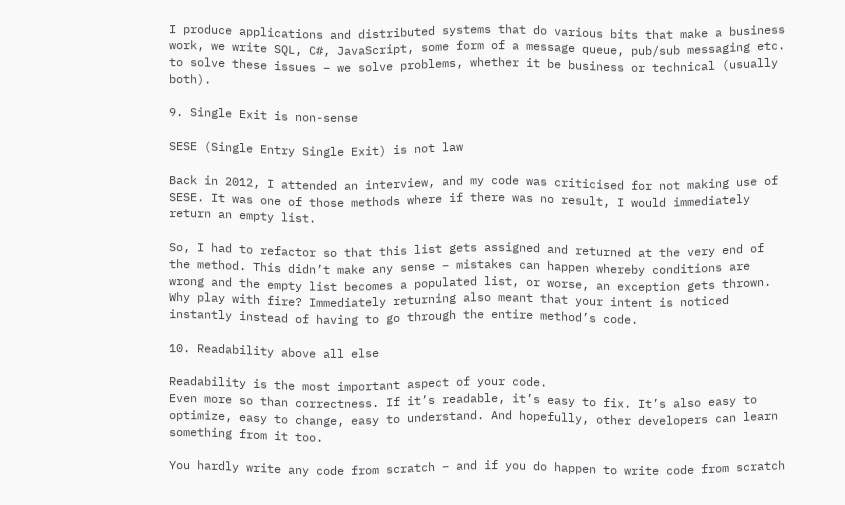I produce applications and distributed systems that do various bits that make a business work, we write SQL, C#, JavaScript, some form of a message queue, pub/sub messaging etc. to solve these issues – we solve problems, whether it be business or technical (usually both).

9. Single Exit is non-sense

SESE (Single Entry Single Exit) is not law

Back in 2012, I attended an interview, and my code was criticised for not making use of SESE. It was one of those methods where if there was no result, I would immediately return an empty list.

So, I had to refactor so that this list gets assigned and returned at the very end of the method. This didn’t make any sense – mistakes can happen whereby conditions are wrong and the empty list becomes a populated list, or worse, an exception gets thrown. Why play with fire? Immediately returning also meant that your intent is noticed instantly instead of having to go through the entire method’s code.

10. Readability above all else

Readability is the most important aspect of your code.
Even more so than correctness. If it’s readable, it’s easy to fix. It’s also easy to optimize, easy to change, easy to understand. And hopefully, other developers can learn something from it too.

You hardly write any code from scratch – and if you do happen to write code from scratch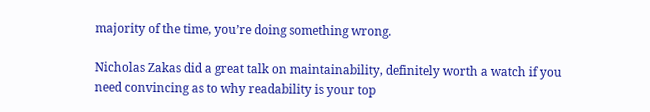majority of the time, you’re doing something wrong.

Nicholas Zakas did a great talk on maintainability, definitely worth a watch if you need convincing as to why readability is your top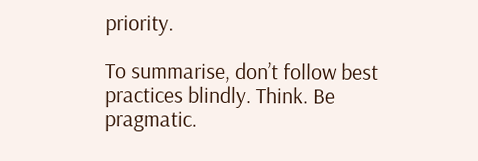priority.

To summarise, don’t follow best practices blindly. Think. Be pragmatic.